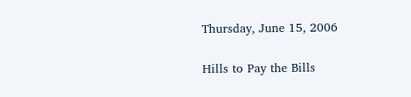Thursday, June 15, 2006

Hills to Pay the Bills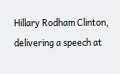Hillary Rodham Clinton, delivering a speech at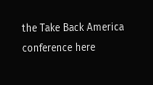the Take Back America conference here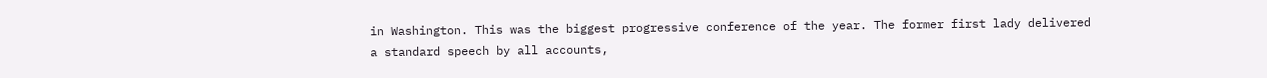in Washington. This was the biggest progressive conference of the year. The former first lady delivered a standard speech by all accounts,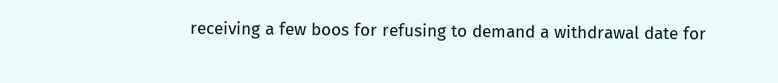receiving a few boos for refusing to demand a withdrawal date for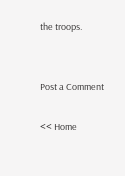the troops.


Post a Comment

<< Home